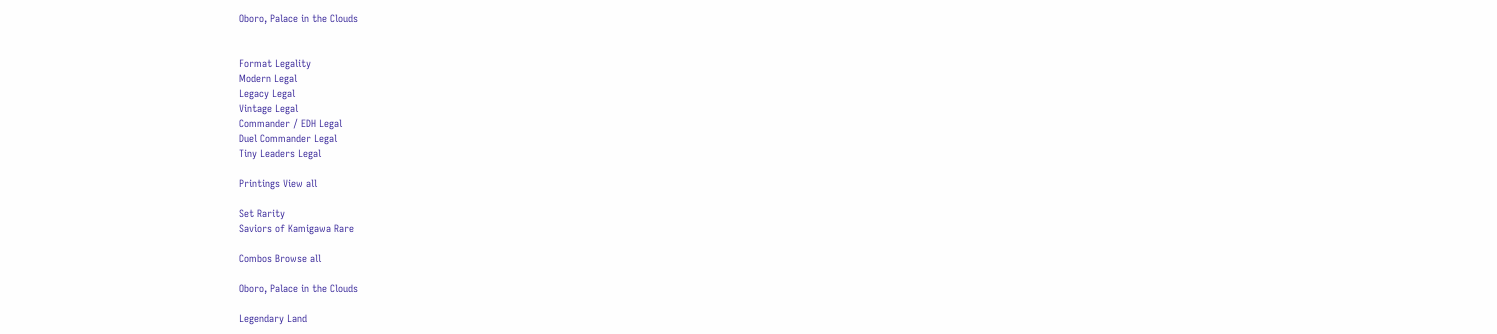Oboro, Palace in the Clouds


Format Legality
Modern Legal
Legacy Legal
Vintage Legal
Commander / EDH Legal
Duel Commander Legal
Tiny Leaders Legal

Printings View all

Set Rarity
Saviors of Kamigawa Rare

Combos Browse all

Oboro, Palace in the Clouds

Legendary Land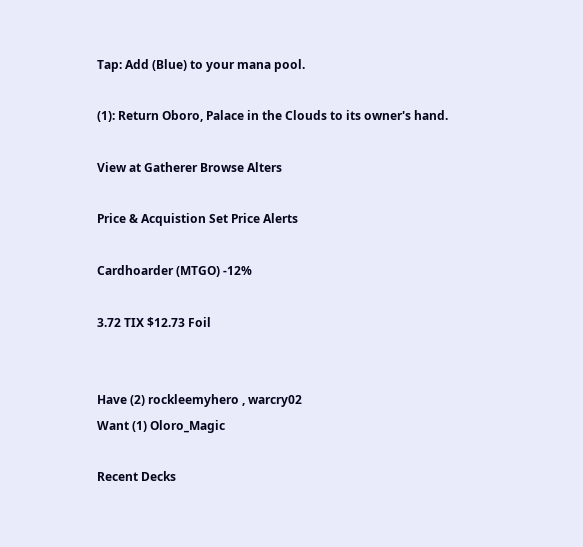Tap: Add (Blue) to your mana pool.

(1): Return Oboro, Palace in the Clouds to its owner's hand.

View at Gatherer Browse Alters

Price & Acquistion Set Price Alerts

Cardhoarder (MTGO) -12%

3.72 TIX $12.73 Foil


Have (2) rockleemyhero , warcry02
Want (1) Oloro_Magic

Recent Decks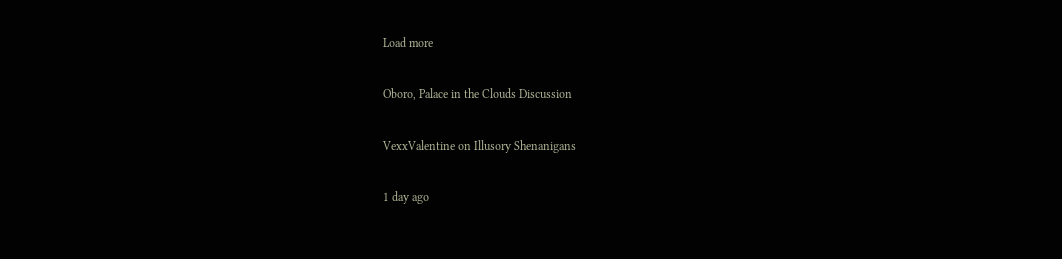Load more

Oboro, Palace in the Clouds Discussion

VexxValentine on Illusory Shenanigans

1 day ago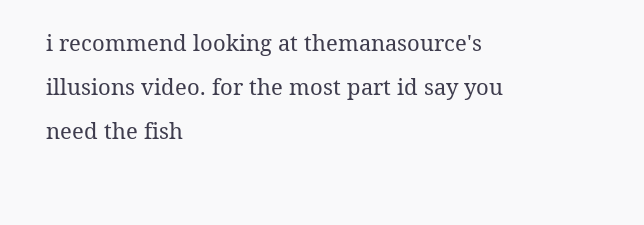i recommend looking at themanasource's illusions video. for the most part id say you need the fish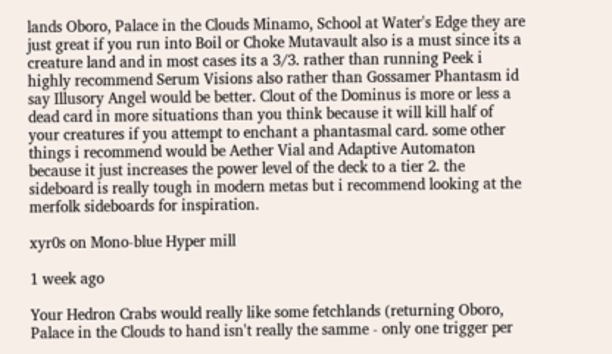lands Oboro, Palace in the Clouds Minamo, School at Water's Edge they are just great if you run into Boil or Choke Mutavault also is a must since its a creature land and in most cases its a 3/3. rather than running Peek i highly recommend Serum Visions also rather than Gossamer Phantasm id say Illusory Angel would be better. Clout of the Dominus is more or less a dead card in more situations than you think because it will kill half of your creatures if you attempt to enchant a phantasmal card. some other things i recommend would be Aether Vial and Adaptive Automaton because it just increases the power level of the deck to a tier 2. the sideboard is really tough in modern metas but i recommend looking at the merfolk sideboards for inspiration.

xyr0s on Mono-blue Hyper mill

1 week ago

Your Hedron Crabs would really like some fetchlands (returning Oboro, Palace in the Clouds to hand isn't really the samme - only one trigger per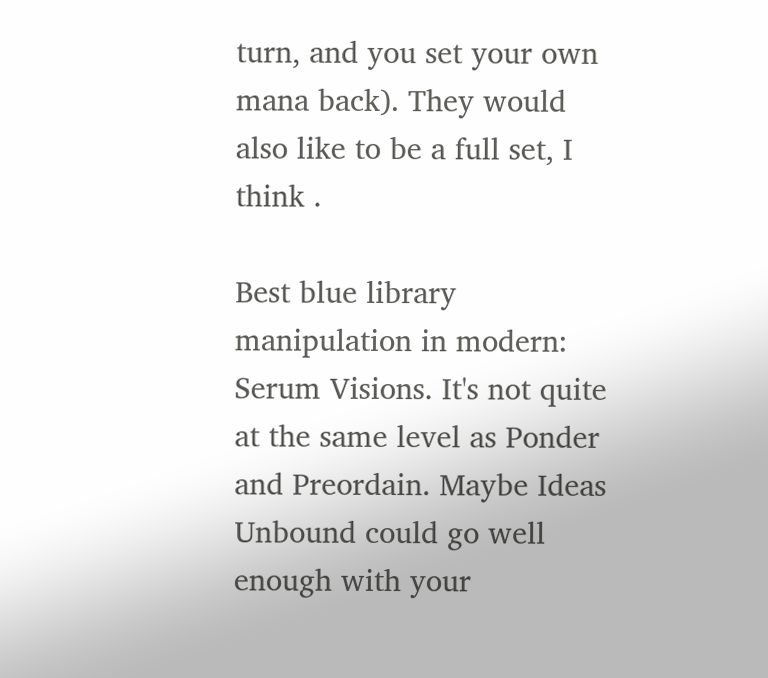turn, and you set your own mana back). They would also like to be a full set, I think .

Best blue library manipulation in modern: Serum Visions. It's not quite at the same level as Ponder and Preordain. Maybe Ideas Unbound could go well enough with your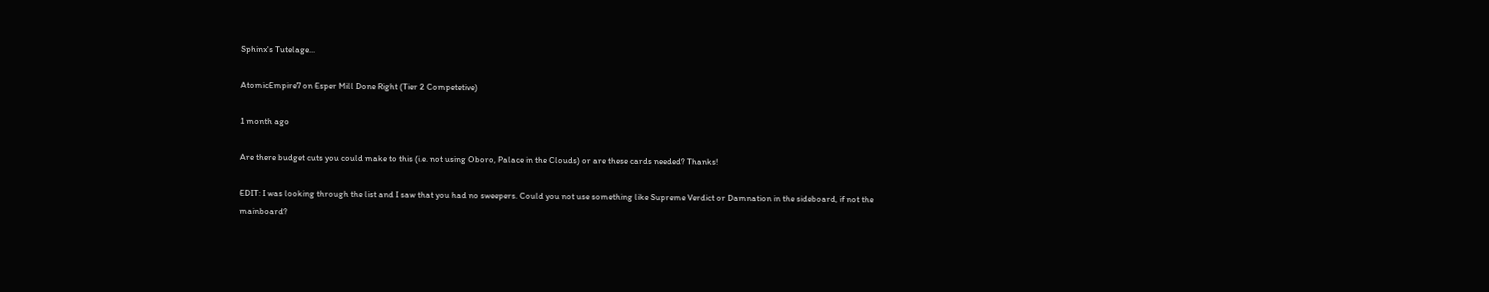Sphinx's Tutelage...

AtomicEmpire7 on Esper Mill Done Right (Tier 2 Competetive)

1 month ago

Are there budget cuts you could make to this (i.e. not using Oboro, Palace in the Clouds) or are these cards needed? Thanks!

EDIT: I was looking through the list and I saw that you had no sweepers. Could you not use something like Supreme Verdict or Damnation in the sideboard, if not the mainboard?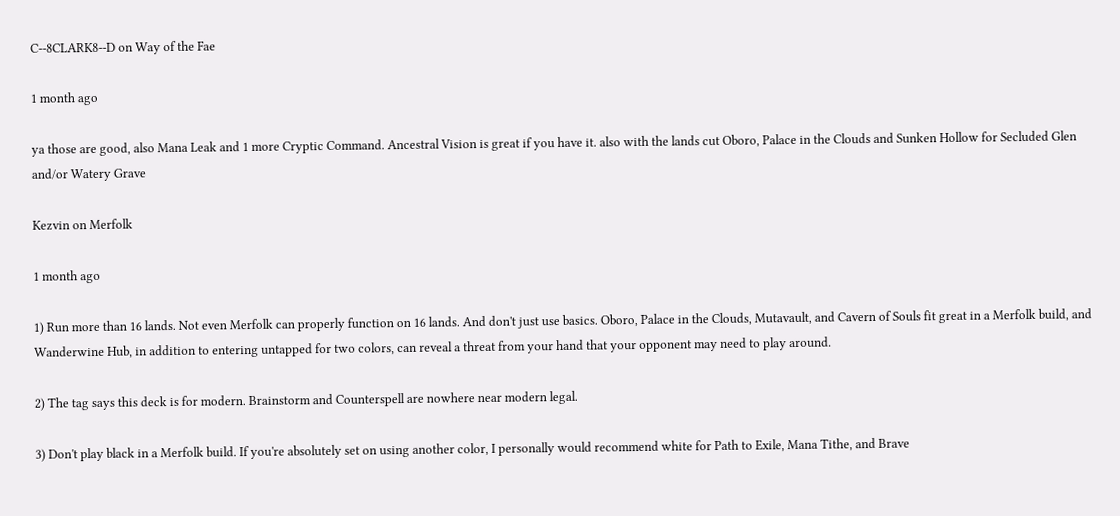C--8CLARK8--D on Way of the Fae

1 month ago

ya those are good, also Mana Leak and 1 more Cryptic Command. Ancestral Vision is great if you have it. also with the lands cut Oboro, Palace in the Clouds and Sunken Hollow for Secluded Glen and/or Watery Grave

Kezvin on Merfolk

1 month ago

1) Run more than 16 lands. Not even Merfolk can properly function on 16 lands. And don't just use basics. Oboro, Palace in the Clouds, Mutavault, and Cavern of Souls fit great in a Merfolk build, and Wanderwine Hub, in addition to entering untapped for two colors, can reveal a threat from your hand that your opponent may need to play around.

2) The tag says this deck is for modern. Brainstorm and Counterspell are nowhere near modern legal.

3) Don't play black in a Merfolk build. If you're absolutely set on using another color, I personally would recommend white for Path to Exile, Mana Tithe, and Brave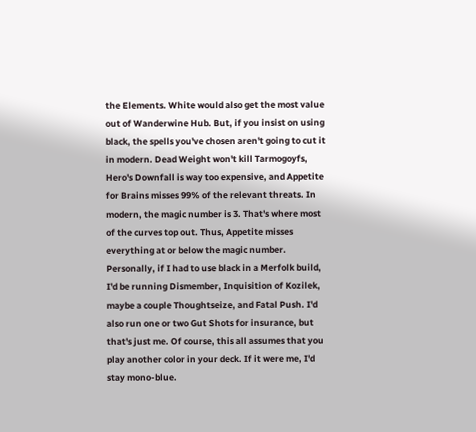the Elements. White would also get the most value out of Wanderwine Hub. But, if you insist on using black, the spells you've chosen aren't going to cut it in modern. Dead Weight won't kill Tarmogoyfs, Hero's Downfall is way too expensive, and Appetite for Brains misses 99% of the relevant threats. In modern, the magic number is 3. That's where most of the curves top out. Thus, Appetite misses everything at or below the magic number. Personally, if I had to use black in a Merfolk build, I'd be running Dismember, Inquisition of Kozilek, maybe a couple Thoughtseize, and Fatal Push. I'd also run one or two Gut Shots for insurance, but that's just me. Of course, this all assumes that you play another color in your deck. If it were me, I'd stay mono-blue.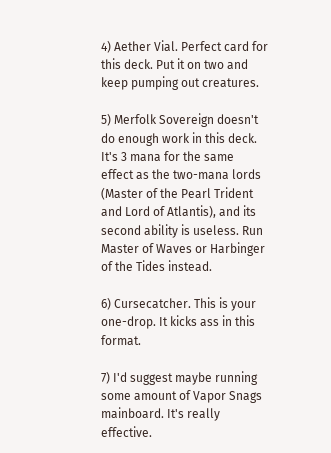4) Aether Vial. Perfect card for this deck. Put it on two and keep pumping out creatures.

5) Merfolk Sovereign doesn't do enough work in this deck. It's 3 mana for the same effect as the two-mana lords (Master of the Pearl Trident and Lord of Atlantis), and its second ability is useless. Run Master of Waves or Harbinger of the Tides instead.

6) Cursecatcher. This is your one-drop. It kicks ass in this format.

7) I'd suggest maybe running some amount of Vapor Snags mainboard. It's really effective.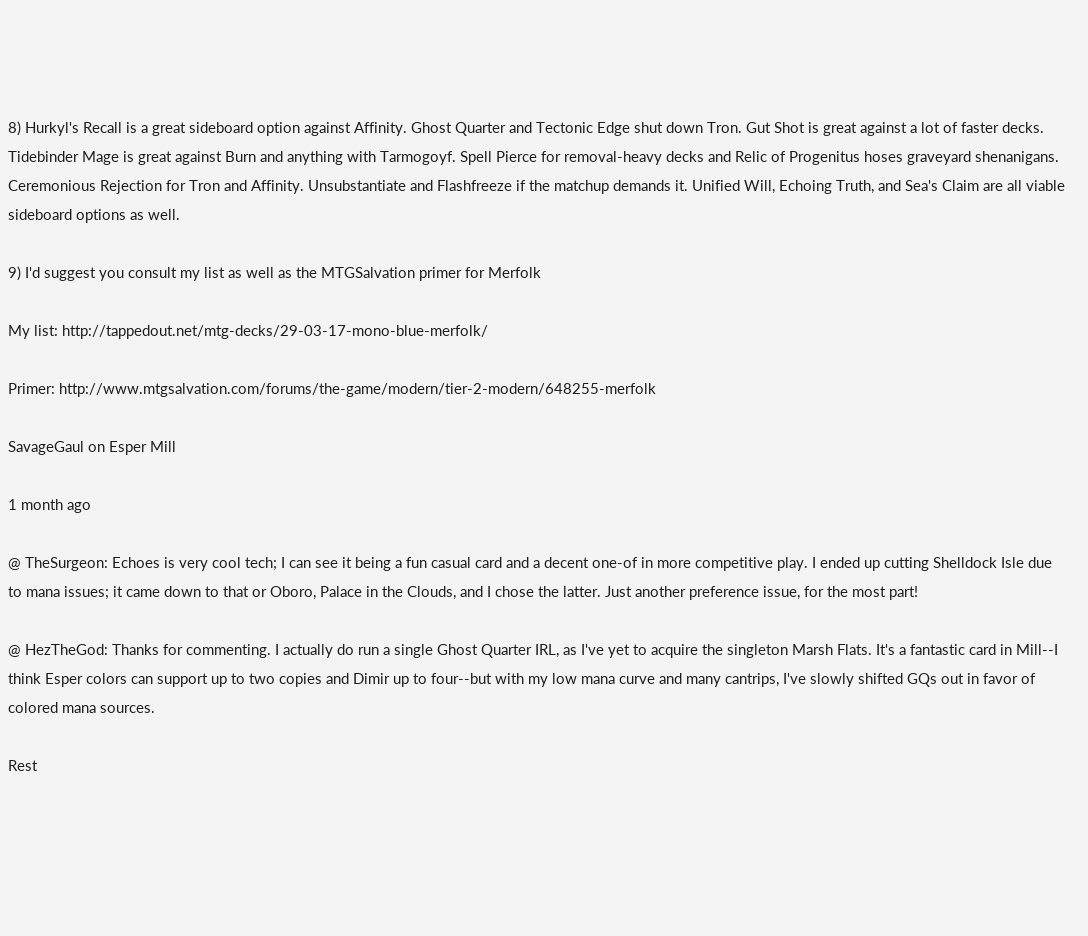8) Hurkyl's Recall is a great sideboard option against Affinity. Ghost Quarter and Tectonic Edge shut down Tron. Gut Shot is great against a lot of faster decks. Tidebinder Mage is great against Burn and anything with Tarmogoyf. Spell Pierce for removal-heavy decks and Relic of Progenitus hoses graveyard shenanigans. Ceremonious Rejection for Tron and Affinity. Unsubstantiate and Flashfreeze if the matchup demands it. Unified Will, Echoing Truth, and Sea's Claim are all viable sideboard options as well.

9) I'd suggest you consult my list as well as the MTGSalvation primer for Merfolk

My list: http://tappedout.net/mtg-decks/29-03-17-mono-blue-merfolk/

Primer: http://www.mtgsalvation.com/forums/the-game/modern/tier-2-modern/648255-merfolk

SavageGaul on Esper Mill

1 month ago

@ TheSurgeon: Echoes is very cool tech; I can see it being a fun casual card and a decent one-of in more competitive play. I ended up cutting Shelldock Isle due to mana issues; it came down to that or Oboro, Palace in the Clouds, and I chose the latter. Just another preference issue, for the most part!

@ HezTheGod: Thanks for commenting. I actually do run a single Ghost Quarter IRL, as I've yet to acquire the singleton Marsh Flats. It's a fantastic card in Mill--I think Esper colors can support up to two copies and Dimir up to four--but with my low mana curve and many cantrips, I've slowly shifted GQs out in favor of colored mana sources.

Rest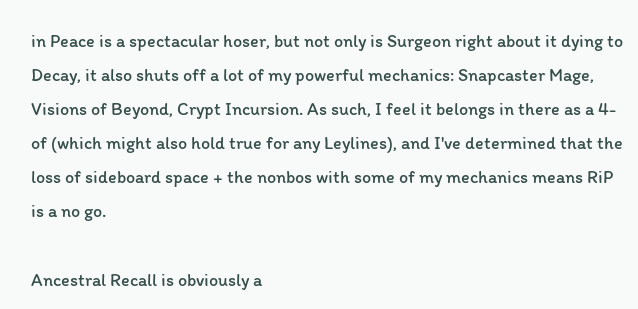in Peace is a spectacular hoser, but not only is Surgeon right about it dying to Decay, it also shuts off a lot of my powerful mechanics: Snapcaster Mage, Visions of Beyond, Crypt Incursion. As such, I feel it belongs in there as a 4-of (which might also hold true for any Leylines), and I've determined that the loss of sideboard space + the nonbos with some of my mechanics means RiP is a no go.

Ancestral Recall is obviously a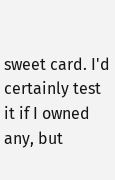sweet card. I'd certainly test it if I owned any, but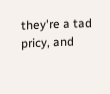they're a tad pricy, and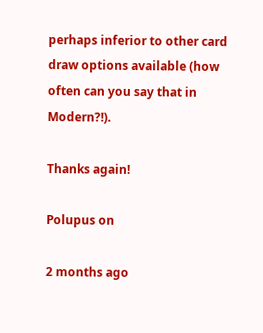perhaps inferior to other card draw options available (how often can you say that in Modern?!).

Thanks again!

Polupus on

2 months ago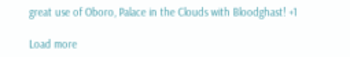great use of Oboro, Palace in the Clouds with Bloodghast! +1

Load more